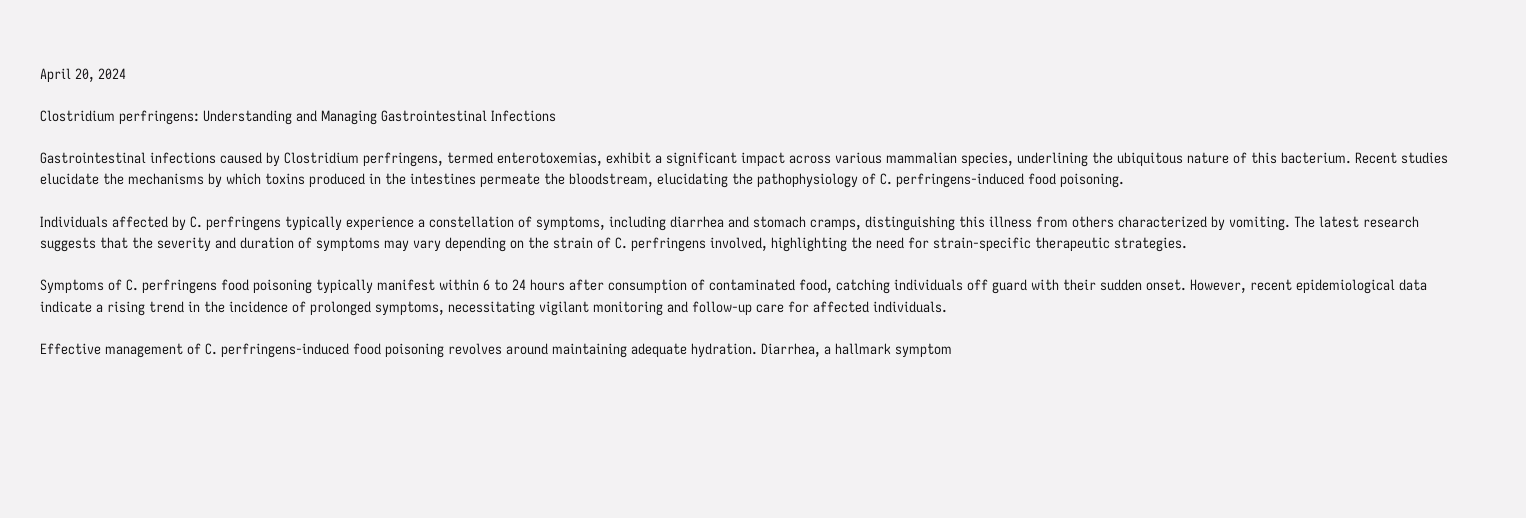April 20, 2024

Clostridium perfringens: Understanding and Managing Gastrointestinal Infections

Gastrointestinal infections caused by Clostridium perfringens, termed enterotoxemias, exhibit a significant impact across various mammalian species, underlining the ubiquitous nature of this bacterium. Recent studies elucidate the mechanisms by which toxins produced in the intestines permeate the bloodstream, elucidating the pathophysiology of C. perfringens-induced food poisoning.

Individuals affected by C. perfringens typically experience a constellation of symptoms, including diarrhea and stomach cramps, distinguishing this illness from others characterized by vomiting. The latest research suggests that the severity and duration of symptoms may vary depending on the strain of C. perfringens involved, highlighting the need for strain-specific therapeutic strategies.

Symptoms of C. perfringens food poisoning typically manifest within 6 to 24 hours after consumption of contaminated food, catching individuals off guard with their sudden onset. However, recent epidemiological data indicate a rising trend in the incidence of prolonged symptoms, necessitating vigilant monitoring and follow-up care for affected individuals.

Effective management of C. perfringens-induced food poisoning revolves around maintaining adequate hydration. Diarrhea, a hallmark symptom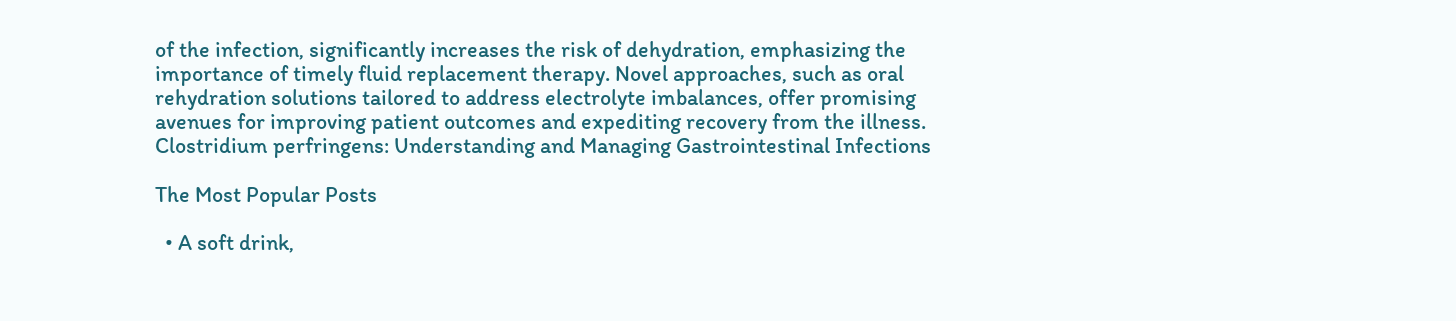of the infection, significantly increases the risk of dehydration, emphasizing the importance of timely fluid replacement therapy. Novel approaches, such as oral rehydration solutions tailored to address electrolyte imbalances, offer promising avenues for improving patient outcomes and expediting recovery from the illness.
Clostridium perfringens: Understanding and Managing Gastrointestinal Infections

The Most Popular Posts

  • A soft drink,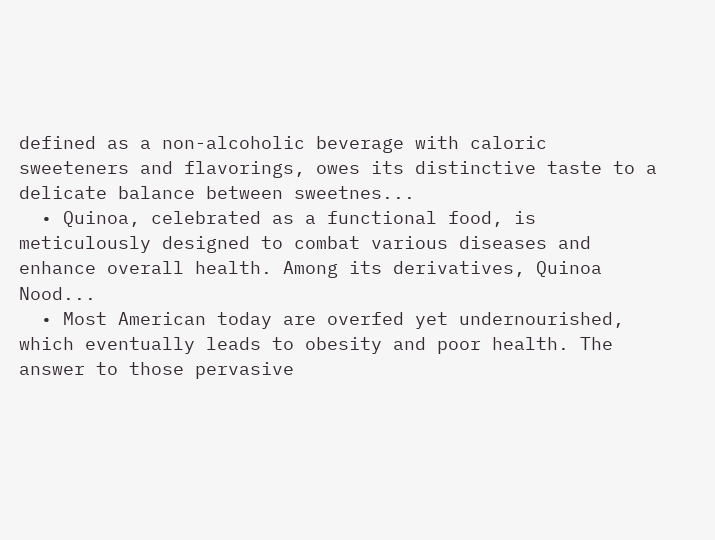defined as a non-alcoholic beverage with caloric sweeteners and flavorings, owes its distinctive taste to a delicate balance between sweetnes...
  • Quinoa, celebrated as a functional food, is meticulously designed to combat various diseases and enhance overall health. Among its derivatives, Quinoa Nood...
  • Most American today are overfed yet undernourished, which eventually leads to obesity and poor health. The answer to those pervasive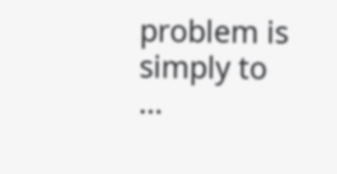problem is simply to ...